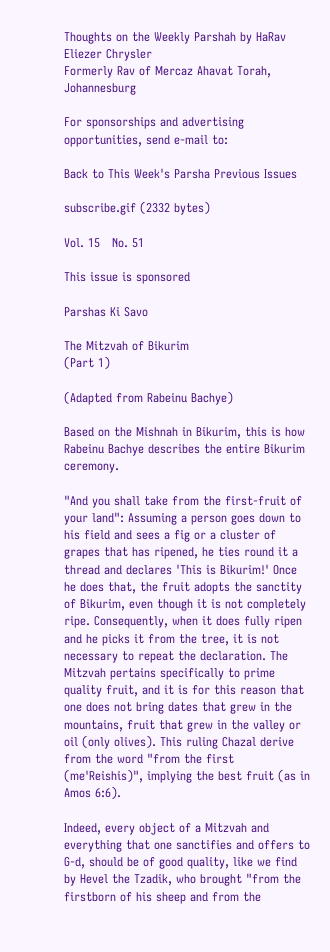Thoughts on the Weekly Parshah by HaRav Eliezer Chrysler
Formerly Rav of Mercaz Ahavat Torah, Johannesburg

For sponsorships and advertising opportunities, send e-mail to:

Back to This Week's Parsha Previous Issues

subscribe.gif (2332 bytes)

Vol. 15   No. 51

This issue is sponsored

Parshas Ki Savo

The Mitzvah of Bikurim
(Part 1)

(Adapted from Rabeinu Bachye)

Based on the Mishnah in Bikurim, this is how Rabeinu Bachye describes the entire Bikurim ceremony.

"And you shall take from the first-fruit of your land": Assuming a person goes down to his field and sees a fig or a cluster of grapes that has ripened, he ties round it a thread and declares 'This is Bikurim!' Once he does that, the fruit adopts the sanctity of Bikurim, even though it is not completely ripe. Consequently, when it does fully ripen and he picks it from the tree, it is not necessary to repeat the declaration. The Mitzvah pertains specifically to prime quality fruit, and it is for this reason that one does not bring dates that grew in the mountains, fruit that grew in the valley or oil (only olives). This ruling Chazal derive from the word "from the first (me'Reishis)", implying the best fruit (as in Amos 6:6).

Indeed, every object of a Mitzvah and everything that one sanctifies and offers to G-d, should be of good quality, like we find by Hevel the Tzadik, who brought "from the firstborn of his sheep and from the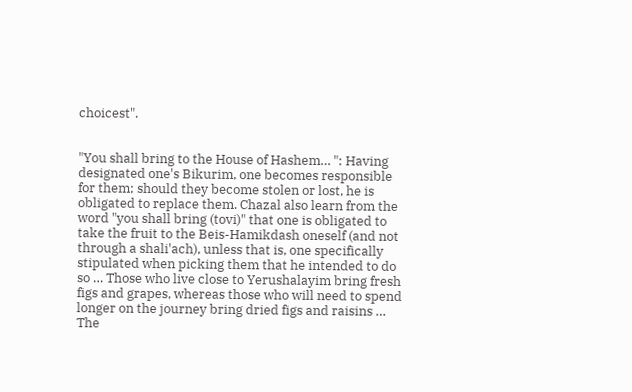choicest".


"You shall bring to the House of Hashem… ": Having designated one's Bikurim, one becomes responsible for them; should they become stolen or lost, he is obligated to replace them. Chazal also learn from the word "you shall bring (tovi)" that one is obligated to take the fruit to the Beis-Hamikdash oneself (and not through a shali'ach), unless that is, one specifically stipulated when picking them that he intended to do so … Those who live close to Yerushalayim bring fresh figs and grapes, whereas those who will need to spend longer on the journey bring dried figs and raisins … The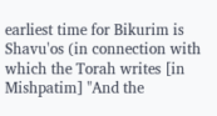earliest time for Bikurim is Shavu'os (in connection with which the Torah writes [in Mishpatim] "And the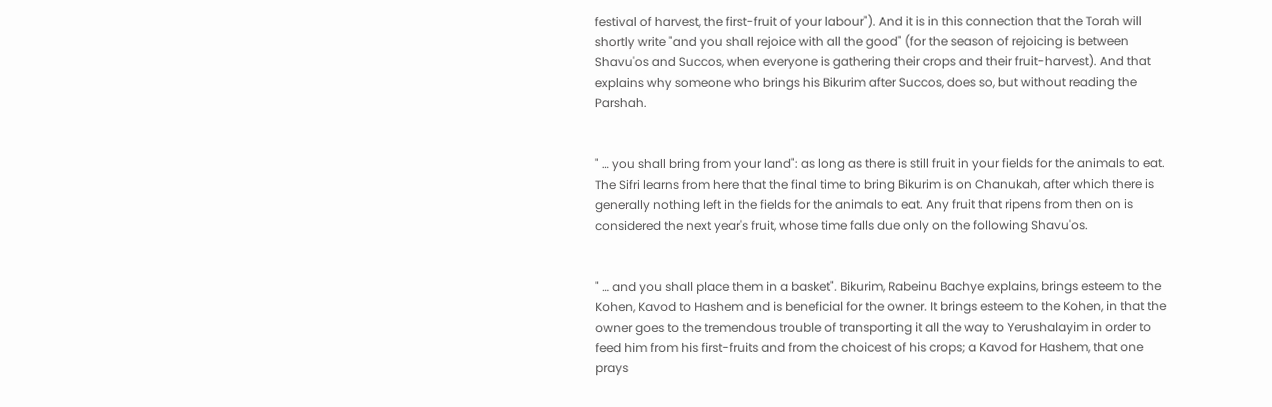festival of harvest, the first-fruit of your labour"). And it is in this connection that the Torah will shortly write "and you shall rejoice with all the good" (for the season of rejoicing is between Shavu'os and Succos, when everyone is gathering their crops and their fruit-harvest). And that explains why someone who brings his Bikurim after Succos, does so, but without reading the Parshah.


" … you shall bring from your land": as long as there is still fruit in your fields for the animals to eat. The Sifri learns from here that the final time to bring Bikurim is on Chanukah, after which there is generally nothing left in the fields for the animals to eat. Any fruit that ripens from then on is considered the next year's fruit, whose time falls due only on the following Shavu'os.


" … and you shall place them in a basket". Bikurim, Rabeinu Bachye explains, brings esteem to the Kohen, Kavod to Hashem and is beneficial for the owner. It brings esteem to the Kohen, in that the owner goes to the tremendous trouble of transporting it all the way to Yerushalayim in order to feed him from his first-fruits and from the choicest of his crops; a Kavod for Hashem, that one prays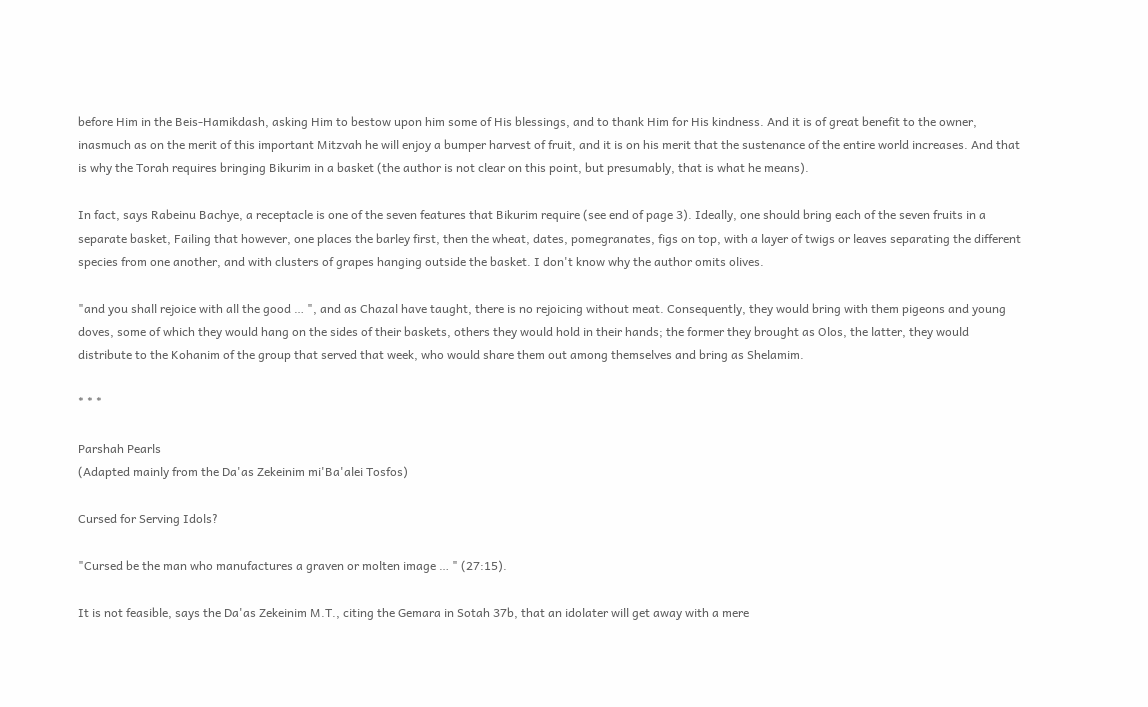before Him in the Beis-Hamikdash, asking Him to bestow upon him some of His blessings, and to thank Him for His kindness. And it is of great benefit to the owner, inasmuch as on the merit of this important Mitzvah he will enjoy a bumper harvest of fruit, and it is on his merit that the sustenance of the entire world increases. And that is why the Torah requires bringing Bikurim in a basket (the author is not clear on this point, but presumably, that is what he means).

In fact, says Rabeinu Bachye, a receptacle is one of the seven features that Bikurim require (see end of page 3). Ideally, one should bring each of the seven fruits in a separate basket, Failing that however, one places the barley first, then the wheat, dates, pomegranates, figs on top, with a layer of twigs or leaves separating the different species from one another, and with clusters of grapes hanging outside the basket. I don't know why the author omits olives.

"and you shall rejoice with all the good … ", and as Chazal have taught, there is no rejoicing without meat. Consequently, they would bring with them pigeons and young doves, some of which they would hang on the sides of their baskets, others they would hold in their hands; the former they brought as Olos, the latter, they would distribute to the Kohanim of the group that served that week, who would share them out among themselves and bring as Shelamim.

* * *

Parshah Pearls
(Adapted mainly from the Da'as Zekeinim mi'Ba'alei Tosfos)

Cursed for Serving Idols?

"Cursed be the man who manufactures a graven or molten image … " (27:15).

It is not feasible, says the Da'as Zekeinim M.T., citing the Gemara in Sotah 37b, that an idolater will get away with a mere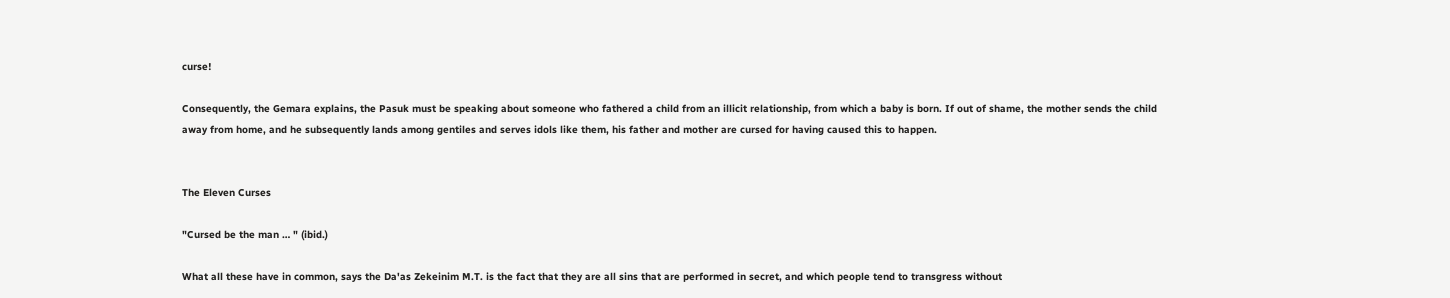curse!

Consequently, the Gemara explains, the Pasuk must be speaking about someone who fathered a child from an illicit relationship, from which a baby is born. If out of shame, the mother sends the child away from home, and he subsequently lands among gentiles and serves idols like them, his father and mother are cursed for having caused this to happen.


The Eleven Curses

"Cursed be the man … " (ibid.)

What all these have in common, says the Da'as Zekeinim M.T. is the fact that they are all sins that are performed in secret, and which people tend to transgress without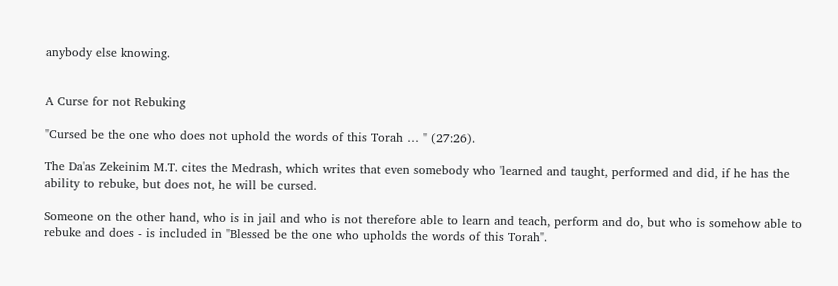anybody else knowing.


A Curse for not Rebuking

"Cursed be the one who does not uphold the words of this Torah … " (27:26).

The Da'as Zekeinim M.T. cites the Medrash, which writes that even somebody who 'learned and taught, performed and did, if he has the ability to rebuke, but does not, he will be cursed.

Someone on the other hand, who is in jail and who is not therefore able to learn and teach, perform and do, but who is somehow able to rebuke and does - is included in "Blessed be the one who upholds the words of this Torah".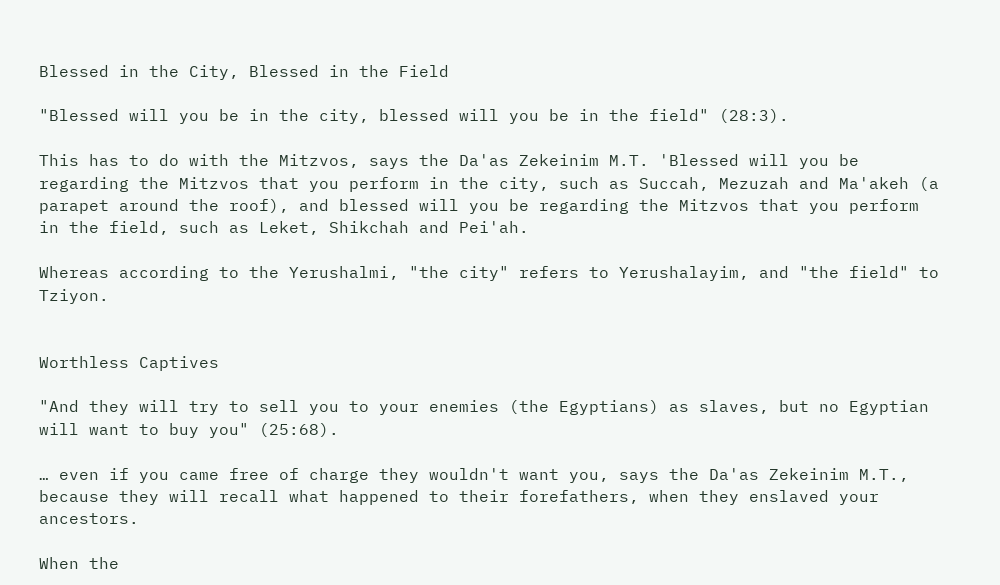Blessed in the City, Blessed in the Field

"Blessed will you be in the city, blessed will you be in the field" (28:3).

This has to do with the Mitzvos, says the Da'as Zekeinim M.T. 'Blessed will you be regarding the Mitzvos that you perform in the city, such as Succah, Mezuzah and Ma'akeh (a parapet around the roof), and blessed will you be regarding the Mitzvos that you perform in the field, such as Leket, Shikchah and Pei'ah.

Whereas according to the Yerushalmi, "the city" refers to Yerushalayim, and "the field" to Tziyon.


Worthless Captives

"And they will try to sell you to your enemies (the Egyptians) as slaves, but no Egyptian will want to buy you" (25:68).

… even if you came free of charge they wouldn't want you, says the Da'as Zekeinim M.T., because they will recall what happened to their forefathers, when they enslaved your ancestors.

When the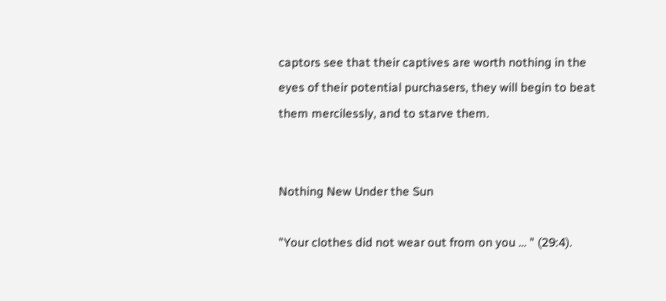captors see that their captives are worth nothing in the eyes of their potential purchasers, they will begin to beat them mercilessly, and to starve them.


Nothing New Under the Sun

"Your clothes did not wear out from on you … " (29:4).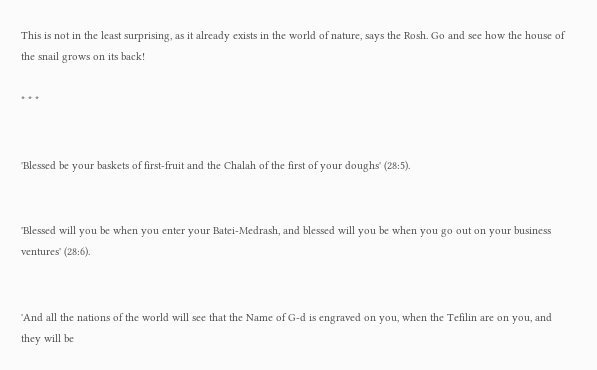This is not in the least surprising, as it already exists in the world of nature, says the Rosh. Go and see how the house of the snail grows on its back!

* * *


'Blessed be your baskets of first-fruit and the Chalah of the first of your doughs' (28:5).


'Blessed will you be when you enter your Batei-Medrash, and blessed will you be when you go out on your business ventures' (28:6).


'And all the nations of the world will see that the Name of G-d is engraved on you, when the Tefilin are on you, and they will be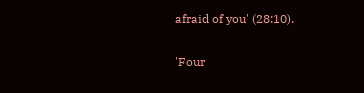afraid of you' (28:10).


'Four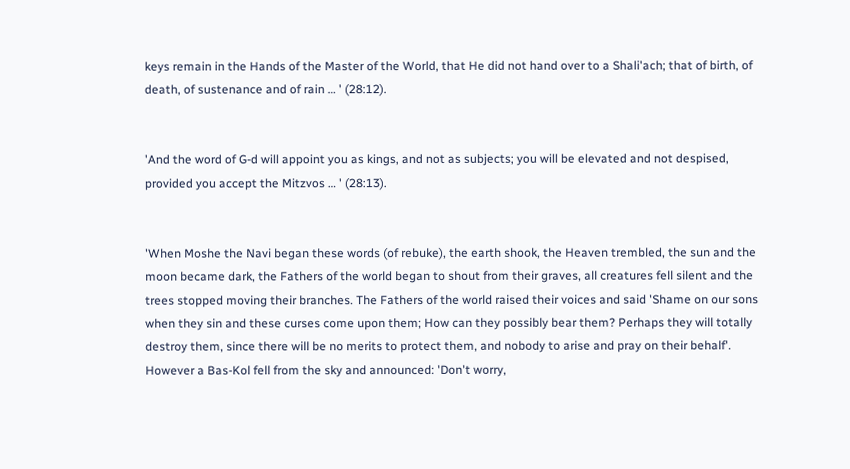keys remain in the Hands of the Master of the World, that He did not hand over to a Shali'ach; that of birth, of death, of sustenance and of rain … ' (28:12).


'And the word of G-d will appoint you as kings, and not as subjects; you will be elevated and not despised, provided you accept the Mitzvos … ' (28:13).


'When Moshe the Navi began these words (of rebuke), the earth shook, the Heaven trembled, the sun and the moon became dark, the Fathers of the world began to shout from their graves, all creatures fell silent and the trees stopped moving their branches. The Fathers of the world raised their voices and said 'Shame on our sons when they sin and these curses come upon them; How can they possibly bear them? Perhaps they will totally destroy them, since there will be no merits to protect them, and nobody to arise and pray on their behalf'. However a Bas-Kol fell from the sky and announced: 'Don't worry,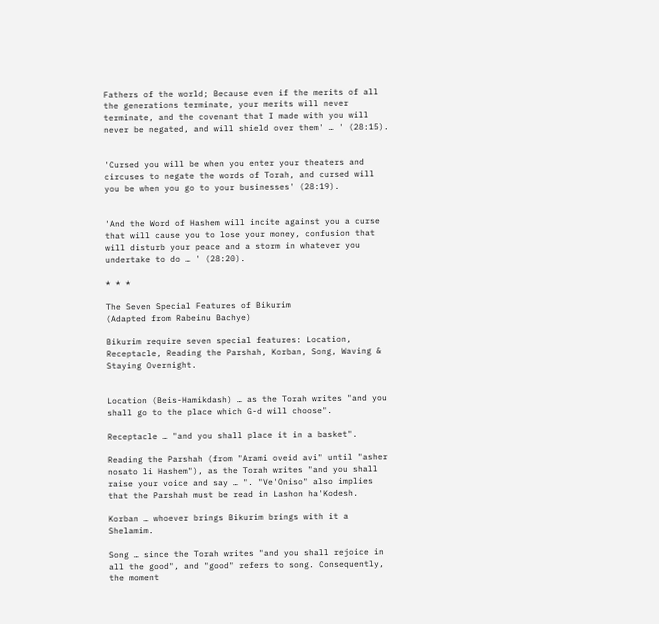Fathers of the world; Because even if the merits of all the generations terminate, your merits will never terminate, and the covenant that I made with you will never be negated, and will shield over them' … ' (28:15).


'Cursed you will be when you enter your theaters and circuses to negate the words of Torah, and cursed will you be when you go to your businesses' (28:19).


'And the Word of Hashem will incite against you a curse that will cause you to lose your money, confusion that will disturb your peace and a storm in whatever you undertake to do … ' (28:20).

* * *

The Seven Special Features of Bikurim
(Adapted from Rabeinu Bachye)

Bikurim require seven special features: Location, Receptacle, Reading the Parshah, Korban, Song, Waving & Staying Overnight.


Location (Beis-Hamikdash) … as the Torah writes "and you shall go to the place which G-d will choose".

Receptacle … "and you shall place it in a basket".

Reading the Parshah (from "Arami oveid avi" until "asher nosato li Hashem"), as the Torah writes "and you shall raise your voice and say … ". "Ve'Oniso" also implies that the Parshah must be read in Lashon ha'Kodesh.

Korban … whoever brings Bikurim brings with it a Shelamim.

Song … since the Torah writes "and you shall rejoice in all the good", and "good" refers to song. Consequently, the moment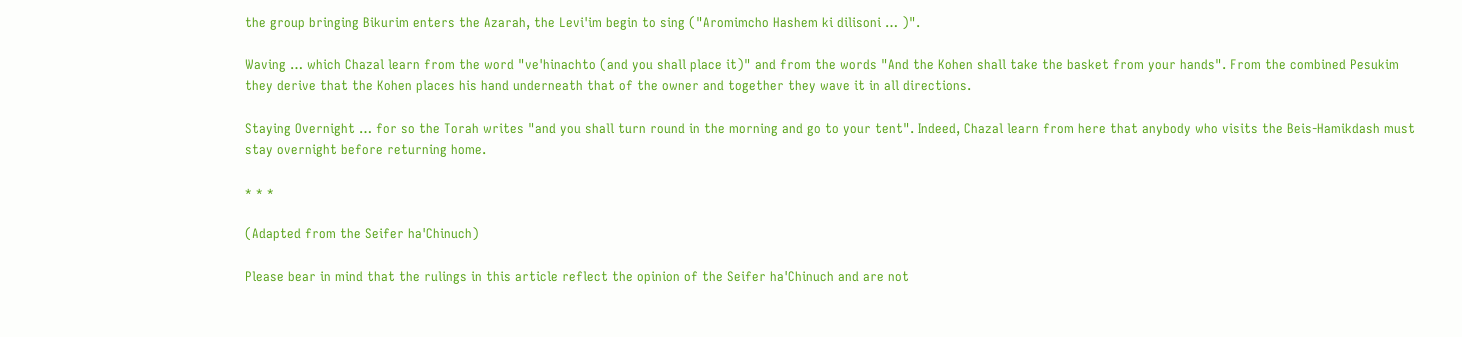the group bringing Bikurim enters the Azarah, the Levi'im begin to sing ("Aromimcho Hashem ki dilisoni … )".

Waving … which Chazal learn from the word "ve'hinachto (and you shall place it)" and from the words "And the Kohen shall take the basket from your hands". From the combined Pesukim they derive that the Kohen places his hand underneath that of the owner and together they wave it in all directions.

Staying Overnight … for so the Torah writes "and you shall turn round in the morning and go to your tent". Indeed, Chazal learn from here that anybody who visits the Beis-Hamikdash must stay overnight before returning home.

* * *

(Adapted from the Seifer ha'Chinuch)

Please bear in mind that the rulings in this article reflect the opinion of the Seifer ha'Chinuch and are not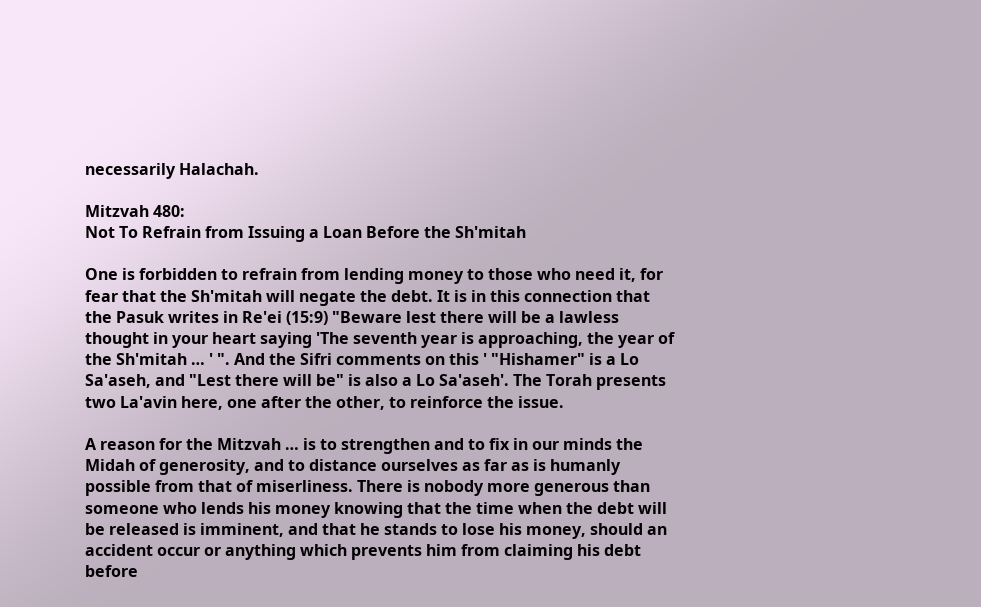necessarily Halachah.

Mitzvah 480:
Not To Refrain from Issuing a Loan Before the Sh'mitah

One is forbidden to refrain from lending money to those who need it, for fear that the Sh'mitah will negate the debt. It is in this connection that the Pasuk writes in Re'ei (15:9) "Beware lest there will be a lawless thought in your heart saying 'The seventh year is approaching, the year of the Sh'mitah … ' ". And the Sifri comments on this ' "Hishamer" is a Lo Sa'aseh, and "Lest there will be" is also a Lo Sa'aseh'. The Torah presents two La'avin here, one after the other, to reinforce the issue.

A reason for the Mitzvah … is to strengthen and to fix in our minds the Midah of generosity, and to distance ourselves as far as is humanly possible from that of miserliness. There is nobody more generous than someone who lends his money knowing that the time when the debt will be released is imminent, and that he stands to lose his money, should an accident occur or anything which prevents him from claiming his debt before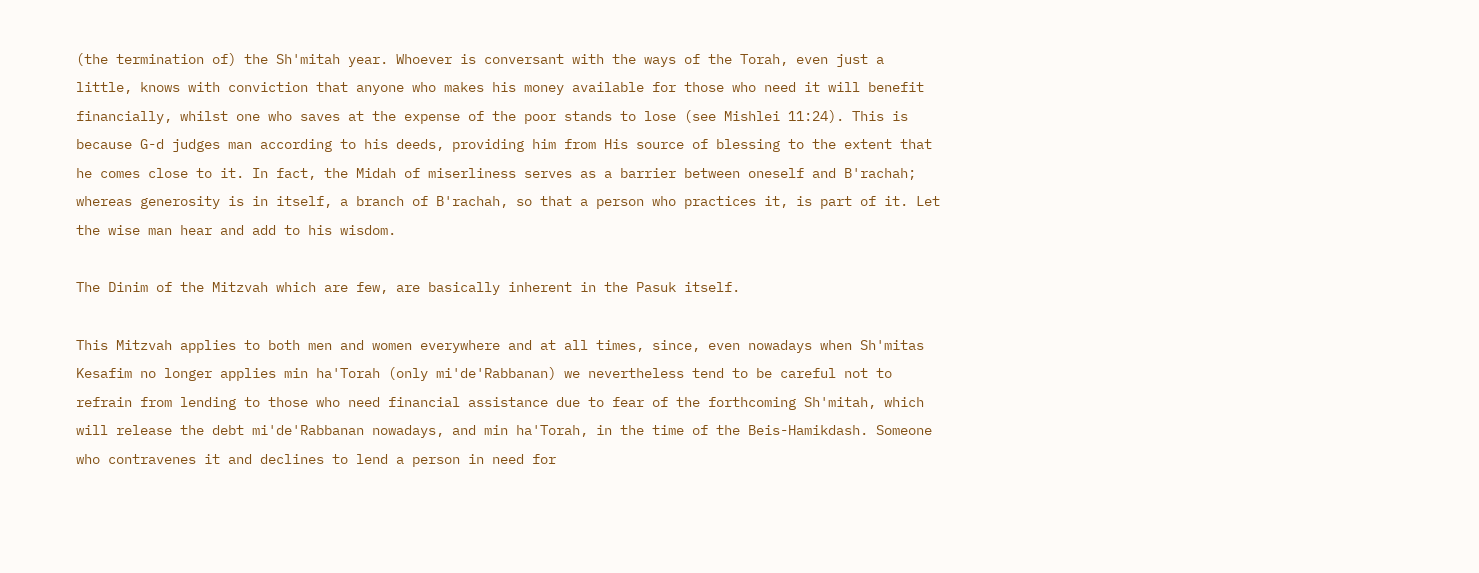(the termination of) the Sh'mitah year. Whoever is conversant with the ways of the Torah, even just a little, knows with conviction that anyone who makes his money available for those who need it will benefit financially, whilst one who saves at the expense of the poor stands to lose (see Mishlei 11:24). This is because G-d judges man according to his deeds, providing him from His source of blessing to the extent that he comes close to it. In fact, the Midah of miserliness serves as a barrier between oneself and B'rachah; whereas generosity is in itself, a branch of B'rachah, so that a person who practices it, is part of it. Let the wise man hear and add to his wisdom.

The Dinim of the Mitzvah which are few, are basically inherent in the Pasuk itself.

This Mitzvah applies to both men and women everywhere and at all times, since, even nowadays when Sh'mitas Kesafim no longer applies min ha'Torah (only mi'de'Rabbanan) we nevertheless tend to be careful not to refrain from lending to those who need financial assistance due to fear of the forthcoming Sh'mitah, which will release the debt mi'de'Rabbanan nowadays, and min ha'Torah, in the time of the Beis-Hamikdash. Someone who contravenes it and declines to lend a person in need for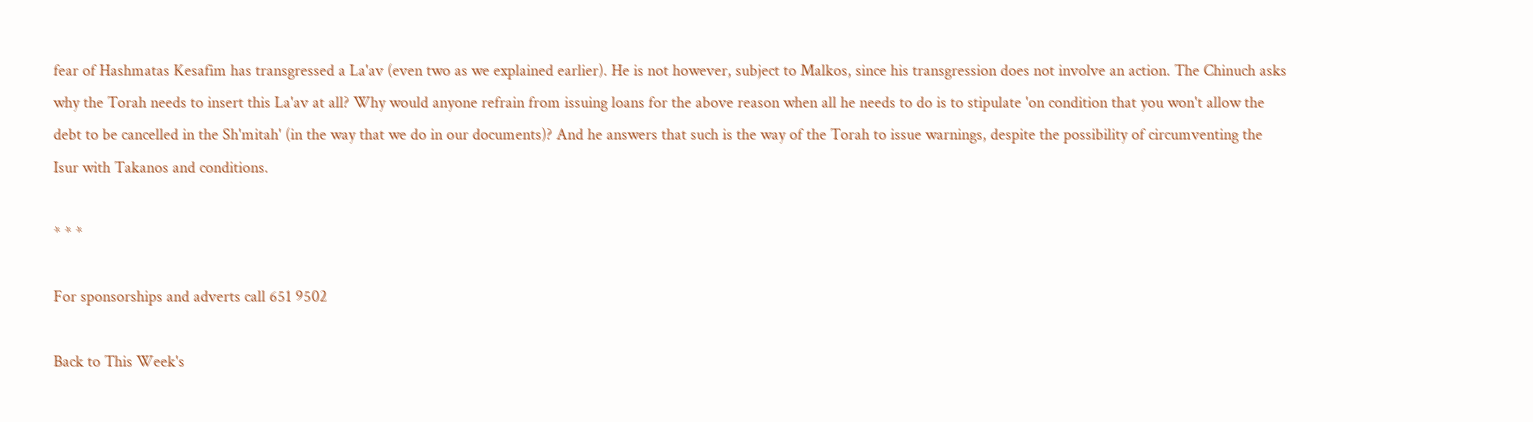fear of Hashmatas Kesafim has transgressed a La'av (even two as we explained earlier). He is not however, subject to Malkos, since his transgression does not involve an action. The Chinuch asks why the Torah needs to insert this La'av at all? Why would anyone refrain from issuing loans for the above reason when all he needs to do is to stipulate 'on condition that you won't allow the debt to be cancelled in the Sh'mitah' (in the way that we do in our documents)? And he answers that such is the way of the Torah to issue warnings, despite the possibility of circumventing the Isur with Takanos and conditions.

* * *

For sponsorships and adverts call 651 9502

Back to This Week's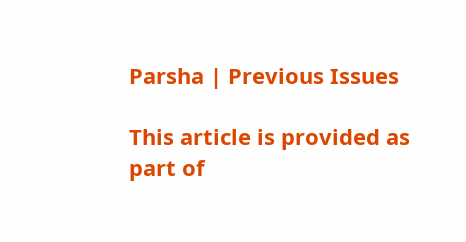Parsha | Previous Issues

This article is provided as part of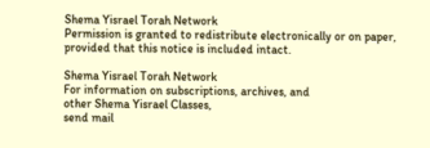Shema Yisrael Torah Network
Permission is granted to redistribute electronically or on paper,
provided that this notice is included intact.

Shema Yisrael Torah Network
For information on subscriptions, archives, and
other Shema Yisrael Classes,
send mail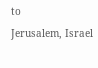to
Jerusalem, Israel